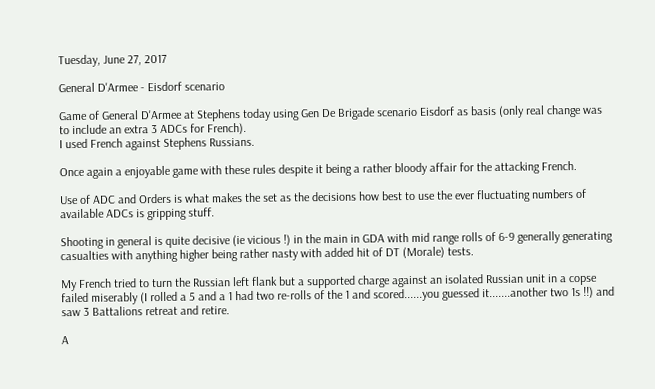Tuesday, June 27, 2017

General D'Armee - Eisdorf scenario

Game of General D'Armee at Stephens today using Gen De Brigade scenario Eisdorf as basis (only real change was to include an extra 3 ADCs for French).
I used French against Stephens Russians.

Once again a enjoyable game with these rules despite it being a rather bloody affair for the attacking French.

Use of ADC and Orders is what makes the set as the decisions how best to use the ever fluctuating numbers of available ADCs is gripping stuff.

Shooting in general is quite decisive (ie vicious !) in the main in GDA with mid range rolls of 6-9 generally generating casualties with anything higher being rather nasty with added hit of DT (Morale) tests.

My French tried to turn the Russian left flank but a supported charge against an isolated Russian unit in a copse failed miserably (I rolled a 5 and a 1 had two re-rolls of the 1 and scored......you guessed it.......another two 1s !!) and saw 3 Battalions retreat and retire.

A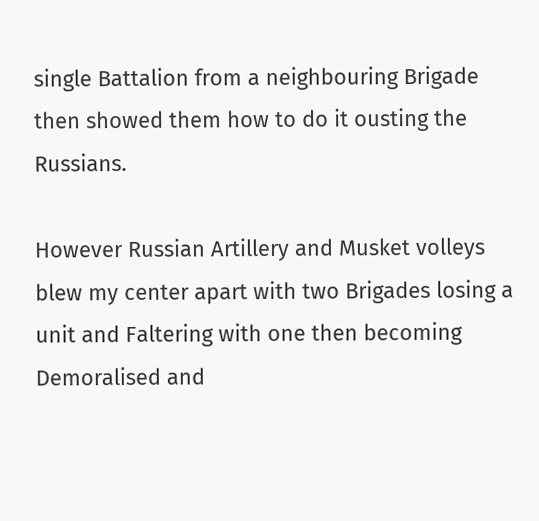single Battalion from a neighbouring Brigade then showed them how to do it ousting the Russians.

However Russian Artillery and Musket volleys blew my center apart with two Brigades losing a unit and Faltering with one then becoming Demoralised and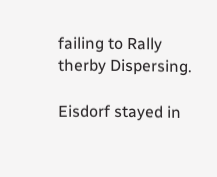failing to Rally therby Dispersing.

Eisdorf stayed in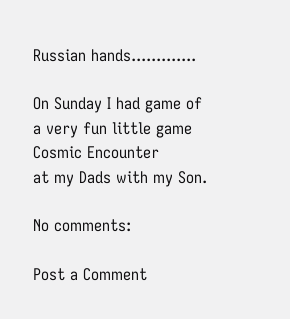Russian hands.............

On Sunday I had game of a very fun little game Cosmic Encounter
at my Dads with my Son.

No comments:

Post a Comment